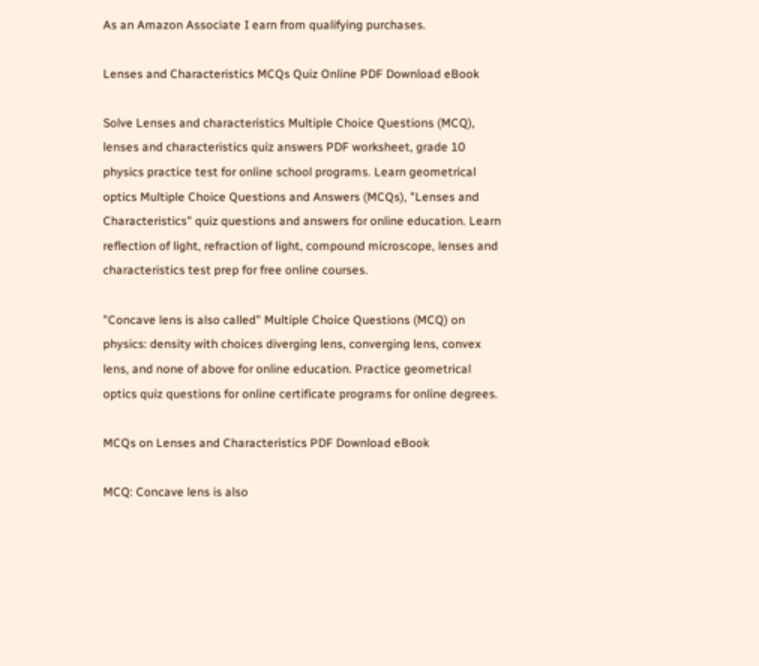As an Amazon Associate I earn from qualifying purchases.

Lenses and Characteristics MCQs Quiz Online PDF Download eBook

Solve Lenses and characteristics Multiple Choice Questions (MCQ), lenses and characteristics quiz answers PDF worksheet, grade 10 physics practice test for online school programs. Learn geometrical optics Multiple Choice Questions and Answers (MCQs), "Lenses and Characteristics" quiz questions and answers for online education. Learn reflection of light, refraction of light, compound microscope, lenses and characteristics test prep for free online courses.

"Concave lens is also called" Multiple Choice Questions (MCQ) on physics: density with choices diverging lens, converging lens, convex lens, and none of above for online education. Practice geometrical optics quiz questions for online certificate programs for online degrees.

MCQs on Lenses and Characteristics PDF Download eBook

MCQ: Concave lens is also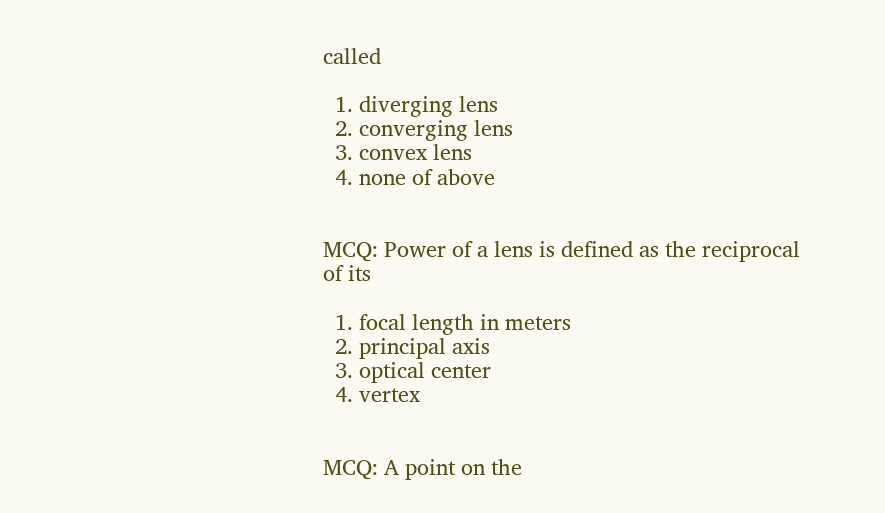called

  1. diverging lens
  2. converging lens
  3. convex lens
  4. none of above


MCQ: Power of a lens is defined as the reciprocal of its

  1. focal length in meters
  2. principal axis
  3. optical center
  4. vertex


MCQ: A point on the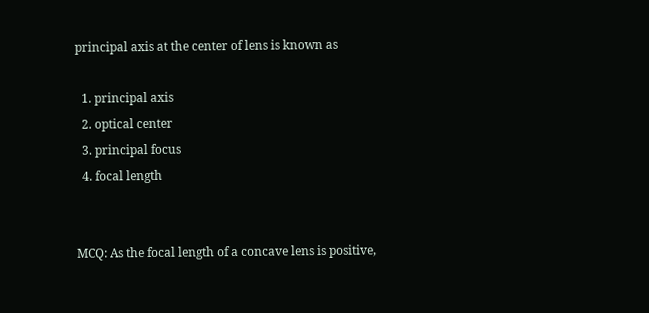principal axis at the center of lens is known as

  1. principal axis
  2. optical center
  3. principal focus
  4. focal length


MCQ: As the focal length of a concave lens is positive,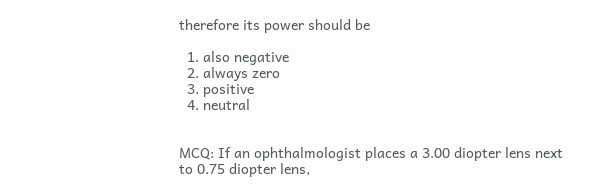therefore its power should be

  1. also negative
  2. always zero
  3. positive
  4. neutral


MCQ: If an ophthalmologist places a 3.00 diopter lens next to 0.75 diopter lens,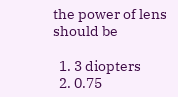the power of lens should be

  1. 3 diopters
  2. 0.75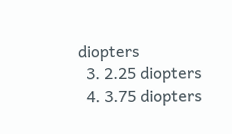diopters
  3. 2.25 diopters
  4. 3.75 diopters